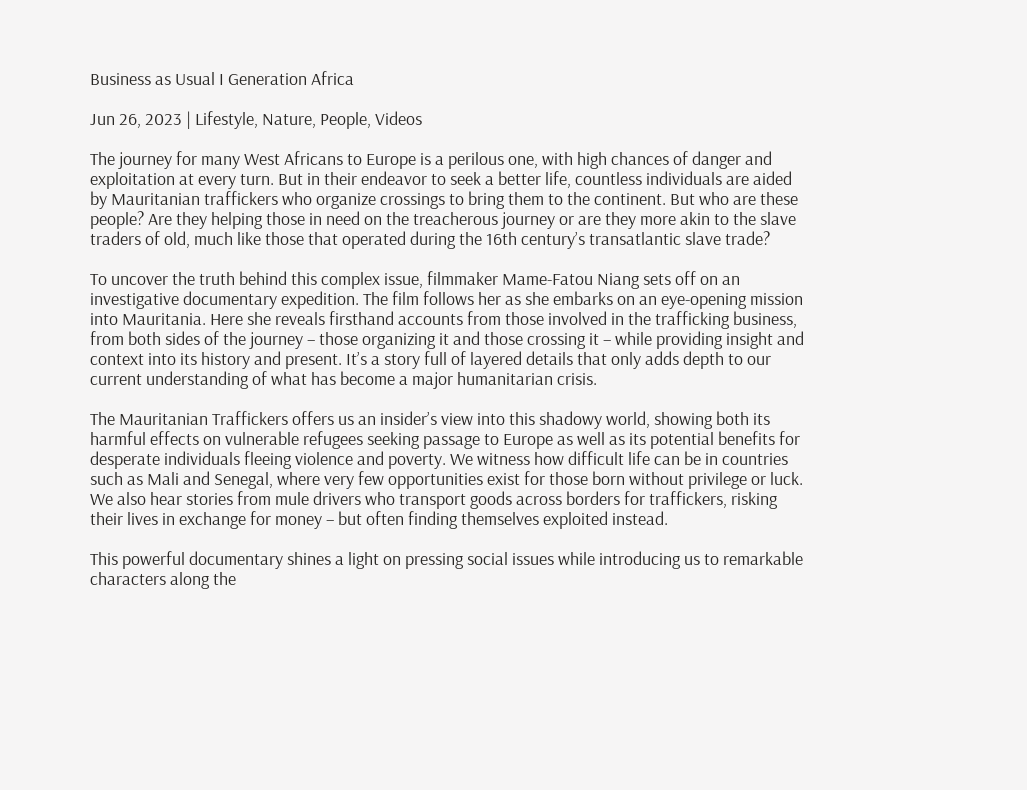Business as Usual I Generation Africa

Jun 26, 2023 | Lifestyle, Nature, People, Videos

The journey for many West Africans to Europe is a perilous one, with high chances of danger and exploitation at every turn. But in their endeavor to seek a better life, countless individuals are aided by Mauritanian traffickers who organize crossings to bring them to the continent. But who are these people? Are they helping those in need on the treacherous journey or are they more akin to the slave traders of old, much like those that operated during the 16th century’s transatlantic slave trade?

To uncover the truth behind this complex issue, filmmaker Mame-Fatou Niang sets off on an investigative documentary expedition. The film follows her as she embarks on an eye-opening mission into Mauritania. Here she reveals firsthand accounts from those involved in the trafficking business, from both sides of the journey – those organizing it and those crossing it – while providing insight and context into its history and present. It’s a story full of layered details that only adds depth to our current understanding of what has become a major humanitarian crisis.

The Mauritanian Traffickers offers us an insider’s view into this shadowy world, showing both its harmful effects on vulnerable refugees seeking passage to Europe as well as its potential benefits for desperate individuals fleeing violence and poverty. We witness how difficult life can be in countries such as Mali and Senegal, where very few opportunities exist for those born without privilege or luck. We also hear stories from mule drivers who transport goods across borders for traffickers, risking their lives in exchange for money – but often finding themselves exploited instead.

This powerful documentary shines a light on pressing social issues while introducing us to remarkable characters along the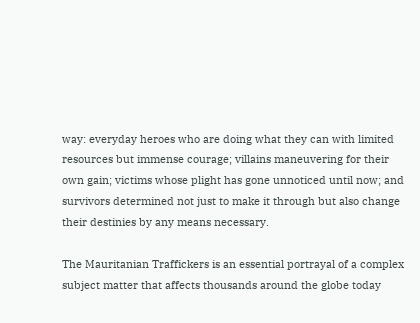way: everyday heroes who are doing what they can with limited resources but immense courage; villains maneuvering for their own gain; victims whose plight has gone unnoticed until now; and survivors determined not just to make it through but also change their destinies by any means necessary.

The Mauritanian Traffickers is an essential portrayal of a complex subject matter that affects thousands around the globe today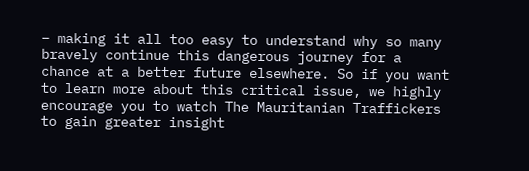– making it all too easy to understand why so many bravely continue this dangerous journey for a chance at a better future elsewhere. So if you want to learn more about this critical issue, we highly encourage you to watch The Mauritanian Traffickers to gain greater insight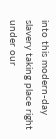into this modern-day slavery taking place right under our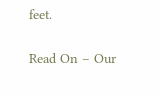feet.

Read On – Our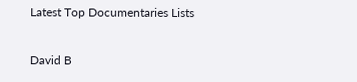Latest Top Documentaries Lists

David B